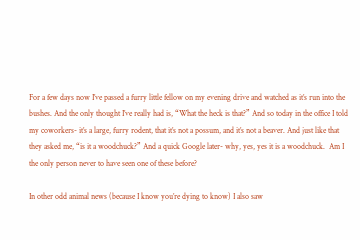For a few days now I’ve passed a furry little fellow on my evening drive and watched as it’s run into the bushes. And the only thought I’ve really had is, “What the heck is that?” And so today in the office I told my coworkers- it’s a large, furry rodent, that it’s not a possum, and it’s not a beaver. And just like that they asked me, “is it a woodchuck?” And a quick Google later- why, yes, yes it is a woodchuck.  Am I the only person never to have seen one of these before?

In other odd animal news (because I know you’re dying to know) I also saw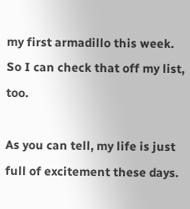my first armadillo this week. So I can check that off my list, too.

As you can tell, my life is just full of excitement these days.